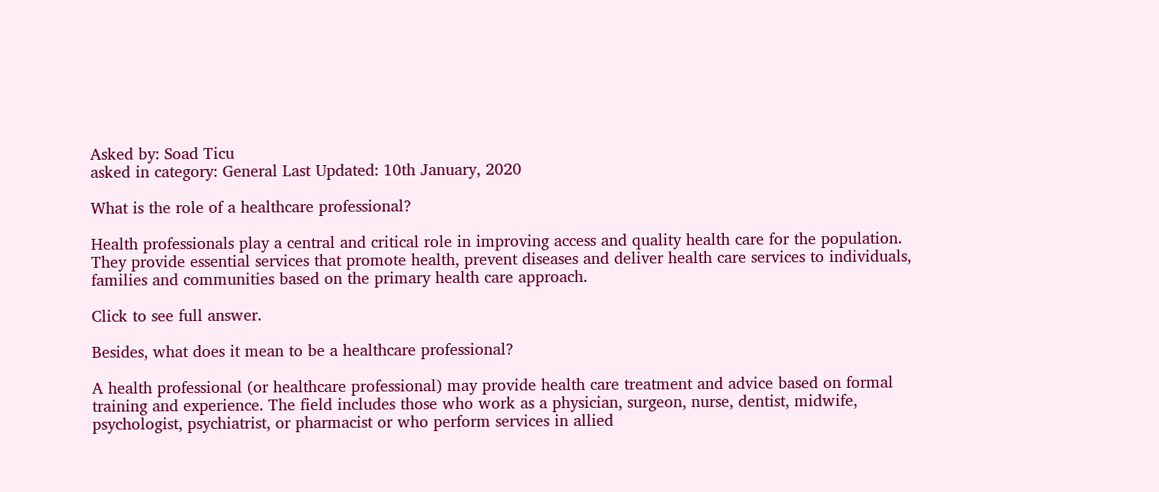Asked by: Soad Ticu
asked in category: General Last Updated: 10th January, 2020

What is the role of a healthcare professional?

Health professionals play a central and critical role in improving access and quality health care for the population. They provide essential services that promote health, prevent diseases and deliver health care services to individuals, families and communities based on the primary health care approach.

Click to see full answer.

Besides, what does it mean to be a healthcare professional?

A health professional (or healthcare professional) may provide health care treatment and advice based on formal training and experience. The field includes those who work as a physician, surgeon, nurse, dentist, midwife, psychologist, psychiatrist, or pharmacist or who perform services in allied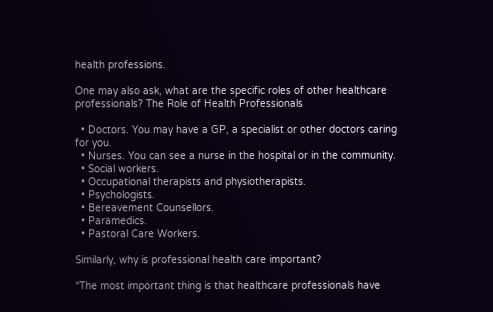health professions.

One may also ask, what are the specific roles of other healthcare professionals? The Role of Health Professionals

  • Doctors. You may have a GP, a specialist or other doctors caring for you.
  • Nurses. You can see a nurse in the hospital or in the community.
  • Social workers.
  • Occupational therapists and physiotherapists.
  • Psychologists.
  • Bereavement Counsellors.
  • Paramedics.
  • Pastoral Care Workers.

Similarly, why is professional health care important?

“The most important thing is that healthcare professionals have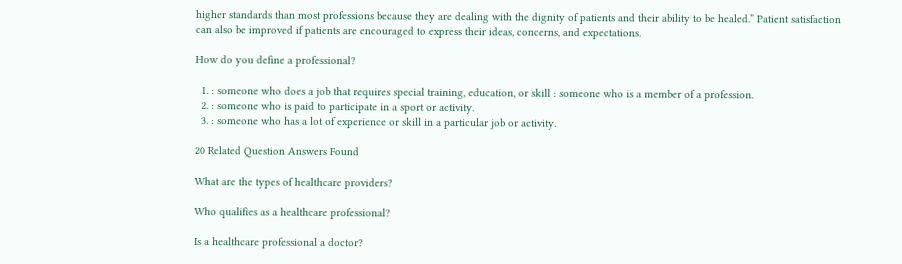higher standards than most professions because they are dealing with the dignity of patients and their ability to be healed.” Patient satisfaction can also be improved if patients are encouraged to express their ideas, concerns, and expectations.

How do you define a professional?

  1. : someone who does a job that requires special training, education, or skill : someone who is a member of a profession.
  2. : someone who is paid to participate in a sport or activity.
  3. : someone who has a lot of experience or skill in a particular job or activity.

20 Related Question Answers Found

What are the types of healthcare providers?

Who qualifies as a healthcare professional?

Is a healthcare professional a doctor?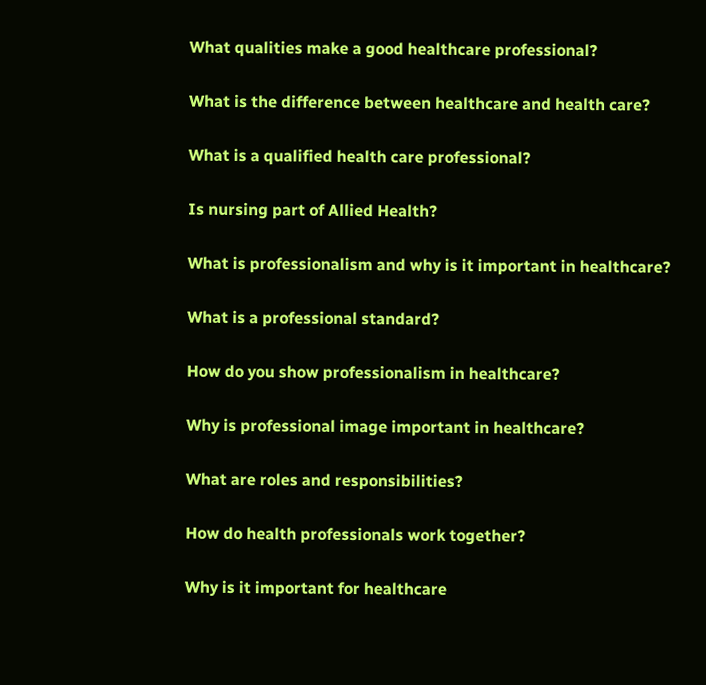What qualities make a good healthcare professional?

What is the difference between healthcare and health care?

What is a qualified health care professional?

Is nursing part of Allied Health?

What is professionalism and why is it important in healthcare?

What is a professional standard?

How do you show professionalism in healthcare?

Why is professional image important in healthcare?

What are roles and responsibilities?

How do health professionals work together?

Why is it important for healthcare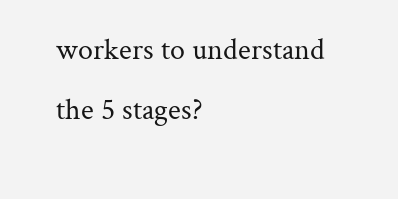workers to understand the 5 stages?